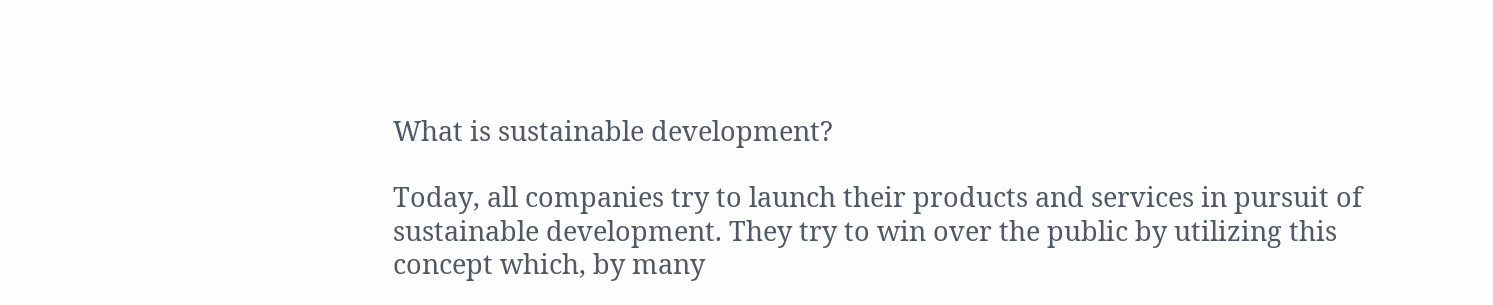What is sustainable development?

Today, all companies try to launch their products and services in pursuit of sustainable development. They try to win over the public by utilizing this concept which, by many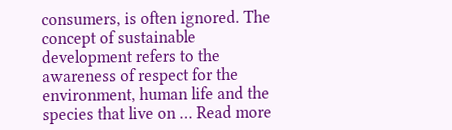consumers, is often ignored. The concept of sustainable development refers to the awareness of respect for the environment, human life and the species that live on … Read more